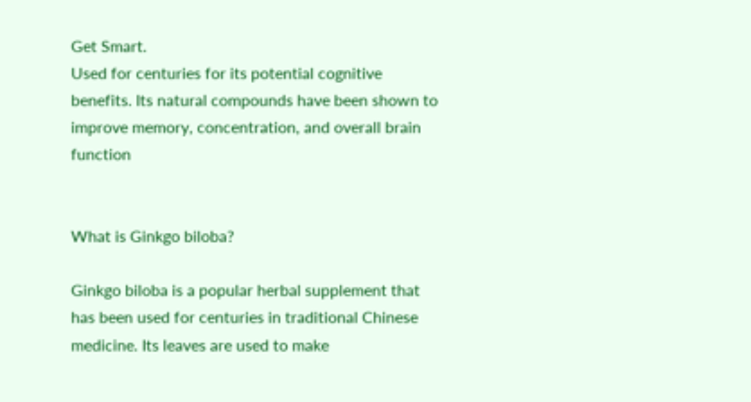Get Smart.
Used for centuries for its potential cognitive benefits. Its natural compounds have been shown to improve memory, concentration, and overall brain function


What is Ginkgo biloba?

Ginkgo biloba is a popular herbal supplement that has been used for centuries in traditional Chinese medicine. Its leaves are used to make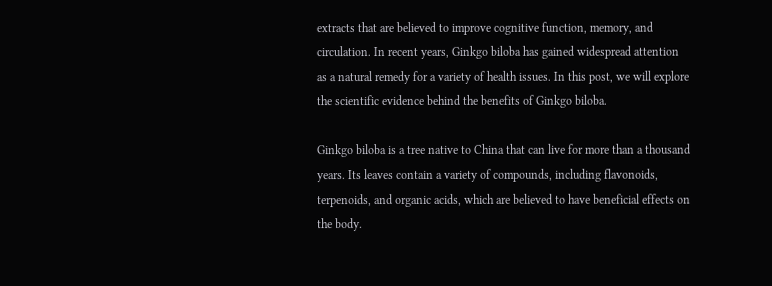extracts that are believed to improve cognitive function, memory, and circulation. In recent years, Ginkgo biloba has gained widespread attention as a natural remedy for a variety of health issues. In this post, we will explore the scientific evidence behind the benefits of Ginkgo biloba.

Ginkgo biloba is a tree native to China that can live for more than a thousand years. Its leaves contain a variety of compounds, including flavonoids, terpenoids, and organic acids, which are believed to have beneficial effects on the body.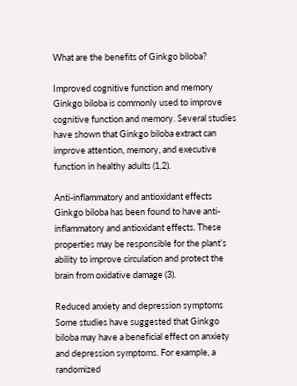What are the benefits of Ginkgo biloba?

Improved cognitive function and memory
Ginkgo biloba is commonly used to improve cognitive function and memory. Several studies have shown that Ginkgo biloba extract can improve attention, memory, and executive function in healthy adults (1,2).

Anti-inflammatory and antioxidant effects
Ginkgo biloba has been found to have anti-inflammatory and antioxidant effects. These properties may be responsible for the plant’s ability to improve circulation and protect the brain from oxidative damage (3).

Reduced anxiety and depression symptoms
Some studies have suggested that Ginkgo biloba may have a beneficial effect on anxiety and depression symptoms. For example, a randomized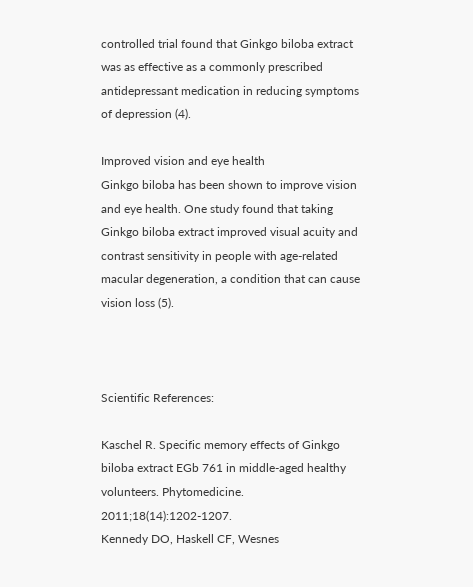controlled trial found that Ginkgo biloba extract was as effective as a commonly prescribed antidepressant medication in reducing symptoms of depression (4).

Improved vision and eye health
Ginkgo biloba has been shown to improve vision and eye health. One study found that taking Ginkgo biloba extract improved visual acuity and contrast sensitivity in people with age-related macular degeneration, a condition that can cause vision loss (5).



Scientific References:

Kaschel R. Specific memory effects of Ginkgo biloba extract EGb 761 in middle-aged healthy volunteers. Phytomedicine. 2011;18(14):1202-1207.
Kennedy DO, Haskell CF, Wesnes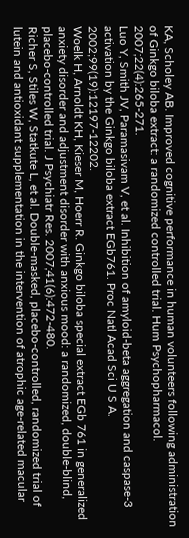KA, Scholey AB. Improved cognitive performance in human volunteers following administration of Ginkgo biloba extract: a randomized controlled trial. Hum Psychopharmacol. 2007;22(4):265-271.
Luo Y, Smith JV, Paramasivam V, et al. Inhibition of amyloid-beta aggregation and caspase-3 activation by the Ginkgo biloba extract EGb761. Proc Natl Acad Sci U S A. 2002;99(19):12197-12202.
Woelk H, Arnoldt KH, Kieser M, Hoerr R. Ginkgo biloba special extract EGb 761 in generalized anxiety disorder and adjustment disorder with anxious mood: a randomized, double-blind, placebo-controlled trial. J Psychiatr Res. 2007;41(6):472-480.
Richer S, Stiles W, Statkute L, et al. Double-masked, placebo-controlled, randomized trial of lutein and antioxidant supplementation in the intervention of atrophic age-related macular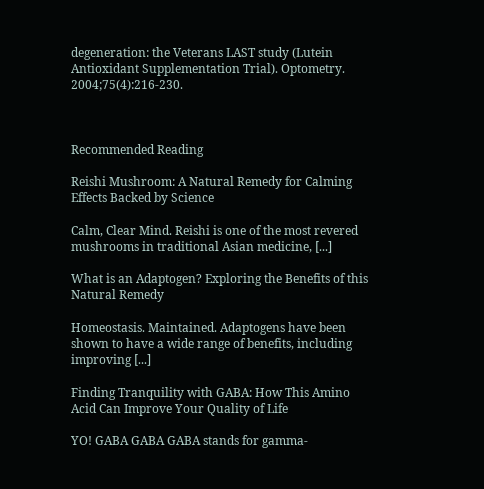degeneration: the Veterans LAST study (Lutein Antioxidant Supplementation Trial). Optometry. 2004;75(4):216-230.



Recommended Reading

Reishi Mushroom: A Natural Remedy for Calming Effects Backed by Science

Calm, Clear Mind. Reishi is one of the most revered mushrooms in traditional Asian medicine, [...]

What is an Adaptogen? Exploring the Benefits of this Natural Remedy

Homeostasis. Maintained. Adaptogens have been shown to have a wide range of benefits, including improving [...]

Finding Tranquility with GABA: How This Amino Acid Can Improve Your Quality of Life

YO! GABA GABA GABA stands for gamma-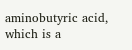aminobutyric acid, which is a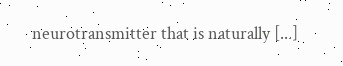neurotransmitter that is naturally [...]